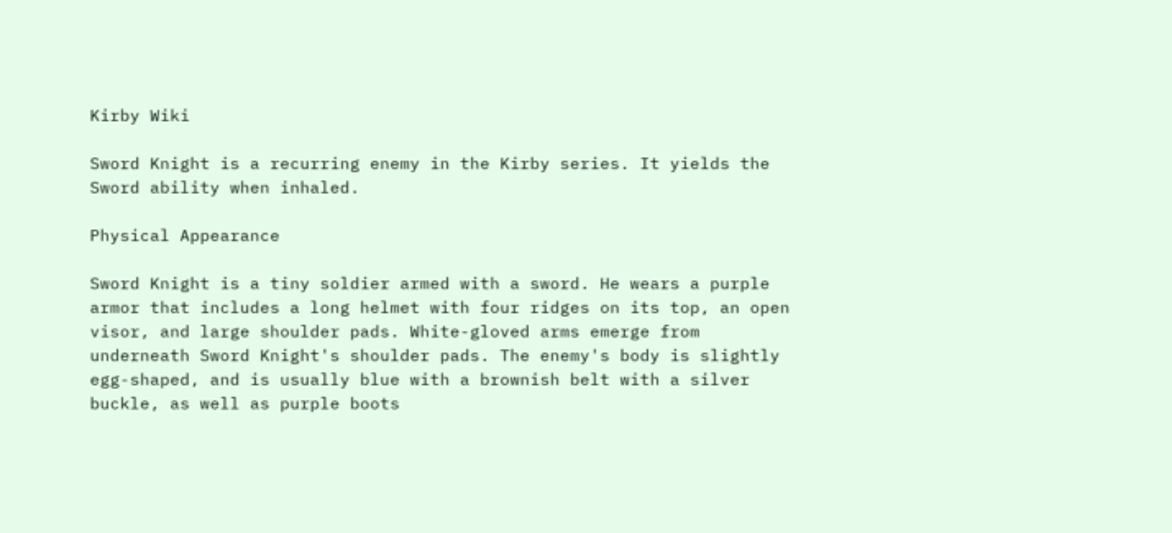Kirby Wiki

Sword Knight is a recurring enemy in the Kirby series. It yields the Sword ability when inhaled.

Physical Appearance

Sword Knight is a tiny soldier armed with a sword. He wears a purple armor that includes a long helmet with four ridges on its top, an open visor, and large shoulder pads. White-gloved arms emerge from underneath Sword Knight's shoulder pads. The enemy's body is slightly egg-shaped, and is usually blue with a brownish belt with a silver buckle, as well as purple boots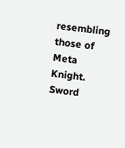resembling those of Meta Knight. Sword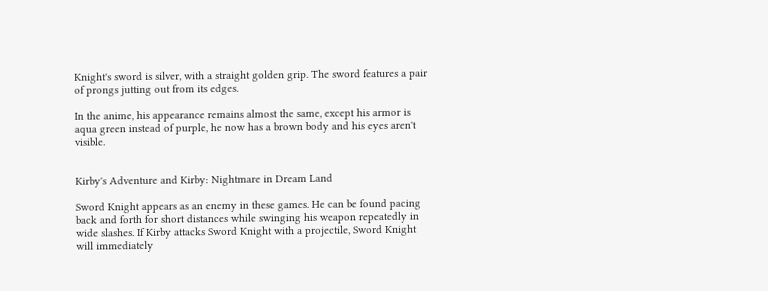Knight's sword is silver, with a straight golden grip. The sword features a pair of prongs jutting out from its edges.

In the anime, his appearance remains almost the same, except his armor is aqua green instead of purple, he now has a brown body and his eyes aren't visible.


Kirby's Adventure and Kirby: Nightmare in Dream Land

Sword Knight appears as an enemy in these games. He can be found pacing back and forth for short distances while swinging his weapon repeatedly in wide slashes. If Kirby attacks Sword Knight with a projectile, Sword Knight will immediately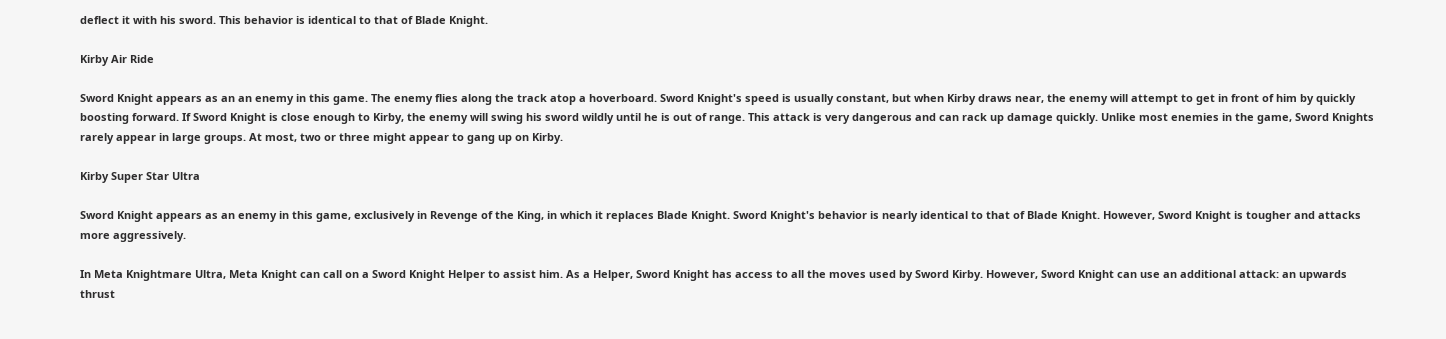deflect it with his sword. This behavior is identical to that of Blade Knight.

Kirby Air Ride

Sword Knight appears as an an enemy in this game. The enemy flies along the track atop a hoverboard. Sword Knight's speed is usually constant, but when Kirby draws near, the enemy will attempt to get in front of him by quickly boosting forward. If Sword Knight is close enough to Kirby, the enemy will swing his sword wildly until he is out of range. This attack is very dangerous and can rack up damage quickly. Unlike most enemies in the game, Sword Knights rarely appear in large groups. At most, two or three might appear to gang up on Kirby.

Kirby Super Star Ultra

Sword Knight appears as an enemy in this game, exclusively in Revenge of the King, in which it replaces Blade Knight. Sword Knight's behavior is nearly identical to that of Blade Knight. However, Sword Knight is tougher and attacks more aggressively.

In Meta Knightmare Ultra, Meta Knight can call on a Sword Knight Helper to assist him. As a Helper, Sword Knight has access to all the moves used by Sword Kirby. However, Sword Knight can use an additional attack: an upwards thrust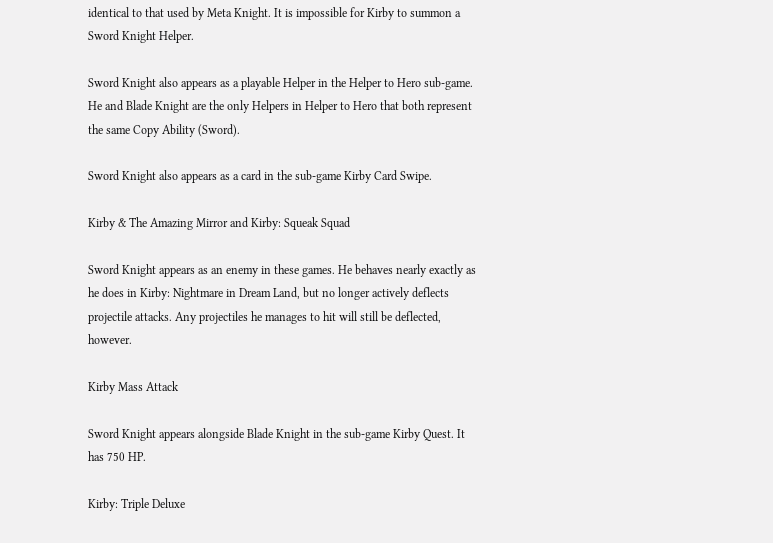identical to that used by Meta Knight. It is impossible for Kirby to summon a Sword Knight Helper.

Sword Knight also appears as a playable Helper in the Helper to Hero sub-game. He and Blade Knight are the only Helpers in Helper to Hero that both represent the same Copy Ability (Sword).

Sword Knight also appears as a card in the sub-game Kirby Card Swipe.

Kirby & The Amazing Mirror and Kirby: Squeak Squad

Sword Knight appears as an enemy in these games. He behaves nearly exactly as he does in Kirby: Nightmare in Dream Land, but no longer actively deflects projectile attacks. Any projectiles he manages to hit will still be deflected, however.

Kirby Mass Attack

Sword Knight appears alongside Blade Knight in the sub-game Kirby Quest. It has 750 HP.

Kirby: Triple Deluxe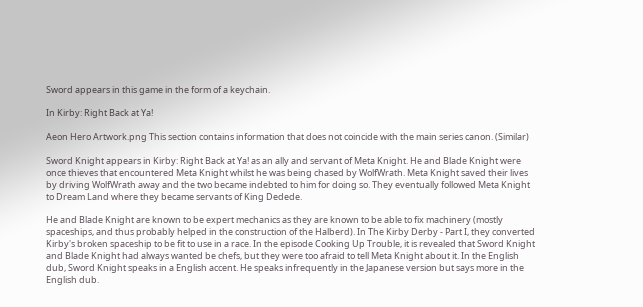Sword appears in this game in the form of a keychain.

In Kirby: Right Back at Ya!

Aeon Hero Artwork.png This section contains information that does not coincide with the main series canon. (Similar)

Sword Knight appears in Kirby: Right Back at Ya! as an ally and servant of Meta Knight. He and Blade Knight were once thieves that encountered Meta Knight whilst he was being chased by WolfWrath. Meta Knight saved their lives by driving WolfWrath away and the two became indebted to him for doing so. They eventually followed Meta Knight to Dream Land where they became servants of King Dedede.

He and Blade Knight are known to be expert mechanics as they are known to be able to fix machinery (mostly spaceships, and thus probably helped in the construction of the Halberd). In The Kirby Derby - Part I, they converted Kirby's broken spaceship to be fit to use in a race. In the episode Cooking Up Trouble, it is revealed that Sword Knight and Blade Knight had always wanted be chefs, but they were too afraid to tell Meta Knight about it. In the English dub, Sword Knight speaks in a English accent. He speaks infrequently in the Japanese version but says more in the English dub.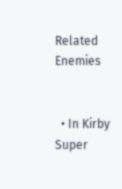Related Enemies


  • In Kirby Super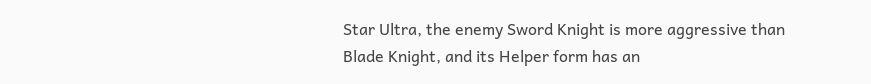Star Ultra, the enemy Sword Knight is more aggressive than Blade Knight, and its Helper form has an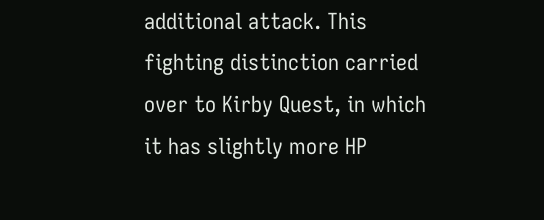additional attack. This fighting distinction carried over to Kirby Quest, in which it has slightly more HP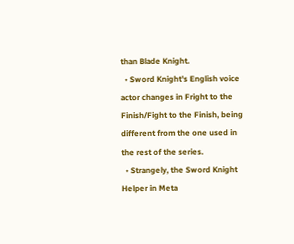than Blade Knight.
  • Sword Knight's English voice actor changes in Fright to the Finish/Fight to the Finish, being different from the one used in the rest of the series.
  • Strangely, the Sword Knight Helper in Meta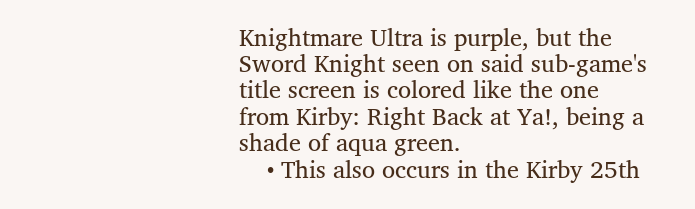Knightmare Ultra is purple, but the Sword Knight seen on said sub-game's title screen is colored like the one from Kirby: Right Back at Ya!, being a shade of aqua green.
    • This also occurs in the Kirby 25th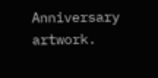Anniversary artwork.